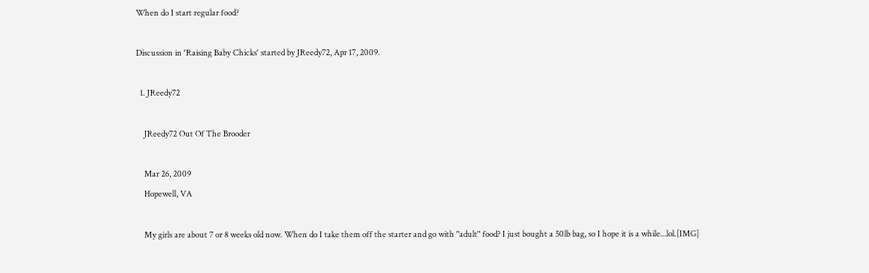When do I start regular food?

Discussion in 'Raising Baby Chicks' started by JReedy72, Apr 17, 2009.

  1. JReedy72

    JReedy72 Out Of The Brooder

    Mar 26, 2009
    Hopewell, VA

    My girls are about 7 or 8 weeks old now. When do I take them off the starter and go with "adult" food? I just bought a 50lb bag, so I hope it is a while...lol.[IMG]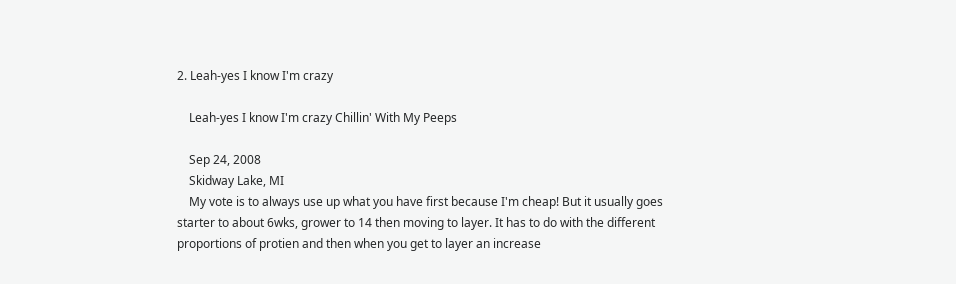2. Leah-yes I know I'm crazy

    Leah-yes I know I'm crazy Chillin' With My Peeps

    Sep 24, 2008
    Skidway Lake, MI
    My vote is to always use up what you have first because I'm cheap! But it usually goes starter to about 6wks, grower to 14 then moving to layer. It has to do with the different proportions of protien and then when you get to layer an increase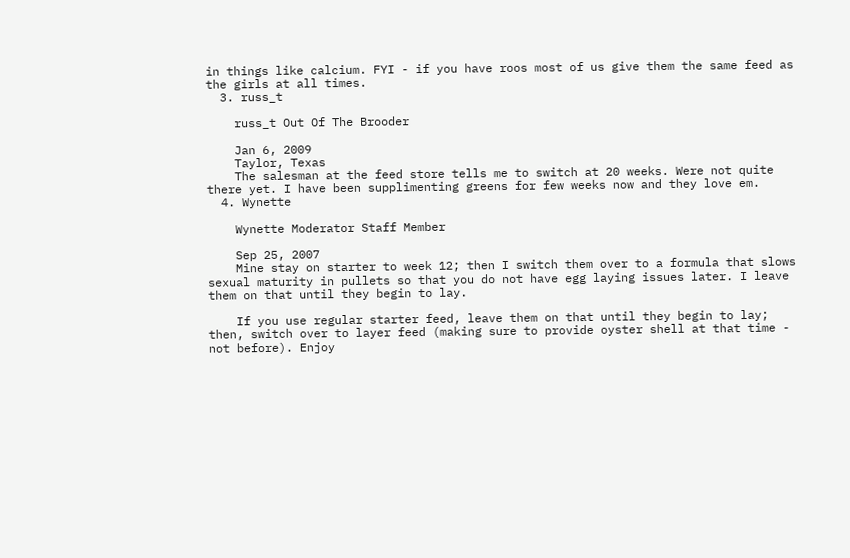in things like calcium. FYI - if you have roos most of us give them the same feed as the girls at all times.
  3. russ_t

    russ_t Out Of The Brooder

    Jan 6, 2009
    Taylor, Texas
    The salesman at the feed store tells me to switch at 20 weeks. Were not quite there yet. I have been supplimenting greens for few weeks now and they love em.
  4. Wynette

    Wynette Moderator Staff Member

    Sep 25, 2007
    Mine stay on starter to week 12; then I switch them over to a formula that slows sexual maturity in pullets so that you do not have egg laying issues later. I leave them on that until they begin to lay.

    If you use regular starter feed, leave them on that until they begin to lay; then, switch over to layer feed (making sure to provide oyster shell at that time - not before). Enjoy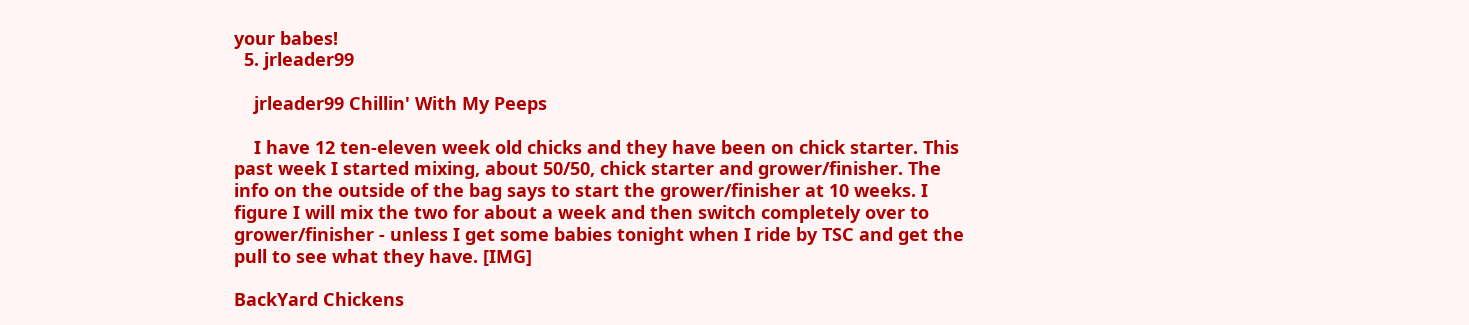your babes!
  5. jrleader99

    jrleader99 Chillin' With My Peeps

    I have 12 ten-eleven week old chicks and they have been on chick starter. This past week I started mixing, about 50/50, chick starter and grower/finisher. The info on the outside of the bag says to start the grower/finisher at 10 weeks. I figure I will mix the two for about a week and then switch completely over to grower/finisher - unless I get some babies tonight when I ride by TSC and get the pull to see what they have. [IMG]

BackYard Chickens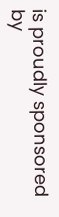is proudly sponsored by